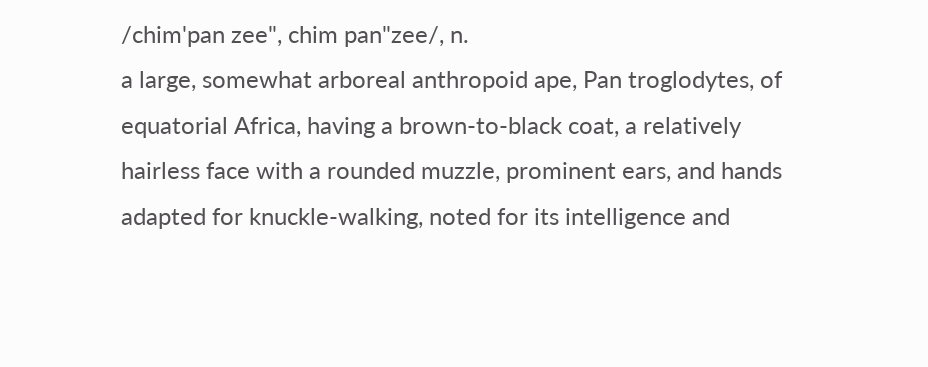/chim'pan zee", chim pan"zee/, n.
a large, somewhat arboreal anthropoid ape, Pan troglodytes, of equatorial Africa, having a brown-to-black coat, a relatively hairless face with a rounded muzzle, prominent ears, and hands adapted for knuckle-walking, noted for its intelligence and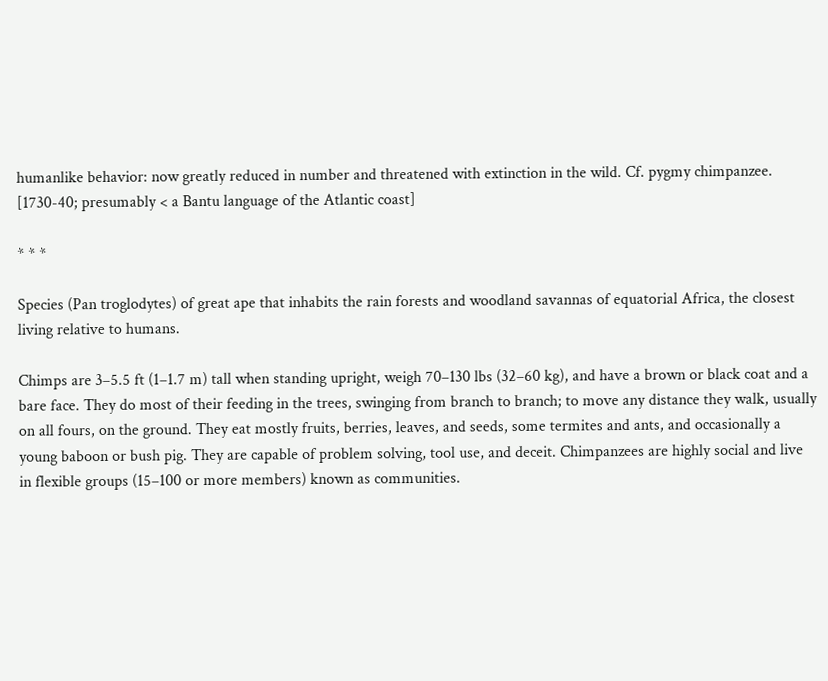humanlike behavior: now greatly reduced in number and threatened with extinction in the wild. Cf. pygmy chimpanzee.
[1730-40; presumably < a Bantu language of the Atlantic coast]

* * *

Species (Pan troglodytes) of great ape that inhabits the rain forests and woodland savannas of equatorial Africa, the closest living relative to humans.

Chimps are 3–5.5 ft (1–1.7 m) tall when standing upright, weigh 70–130 lbs (32–60 kg), and have a brown or black coat and a bare face. They do most of their feeding in the trees, swinging from branch to branch; to move any distance they walk, usually on all fours, on the ground. They eat mostly fruits, berries, leaves, and seeds, some termites and ants, and occasionally a young baboon or bush pig. They are capable of problem solving, tool use, and deceit. Chimpanzees are highly social and live in flexible groups (15–100 or more members) known as communities.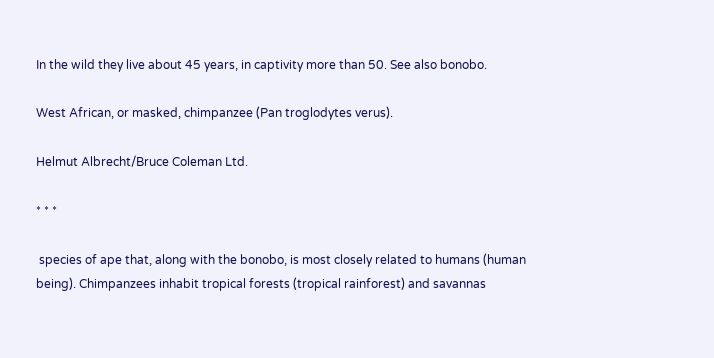In the wild they live about 45 years, in captivity more than 50. See also bonobo.

West African, or masked, chimpanzee (Pan troglodytes verus).

Helmut Albrecht/Bruce Coleman Ltd.

* * *

 species of ape that, along with the bonobo, is most closely related to humans (human being). Chimpanzees inhabit tropical forests (tropical rainforest) and savannas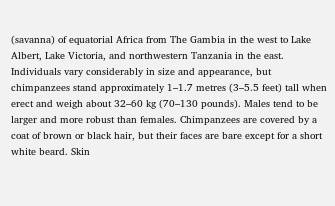(savanna) of equatorial Africa from The Gambia in the west to Lake Albert, Lake Victoria, and northwestern Tanzania in the east. Individuals vary considerably in size and appearance, but chimpanzees stand approximately 1–1.7 metres (3–5.5 feet) tall when erect and weigh about 32–60 kg (70–130 pounds). Males tend to be larger and more robust than females. Chimpanzees are covered by a coat of brown or black hair, but their faces are bare except for a short white beard. Skin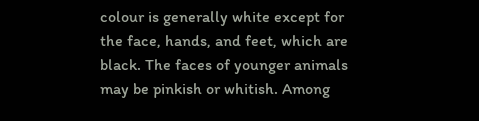colour is generally white except for the face, hands, and feet, which are black. The faces of younger animals may be pinkish or whitish. Among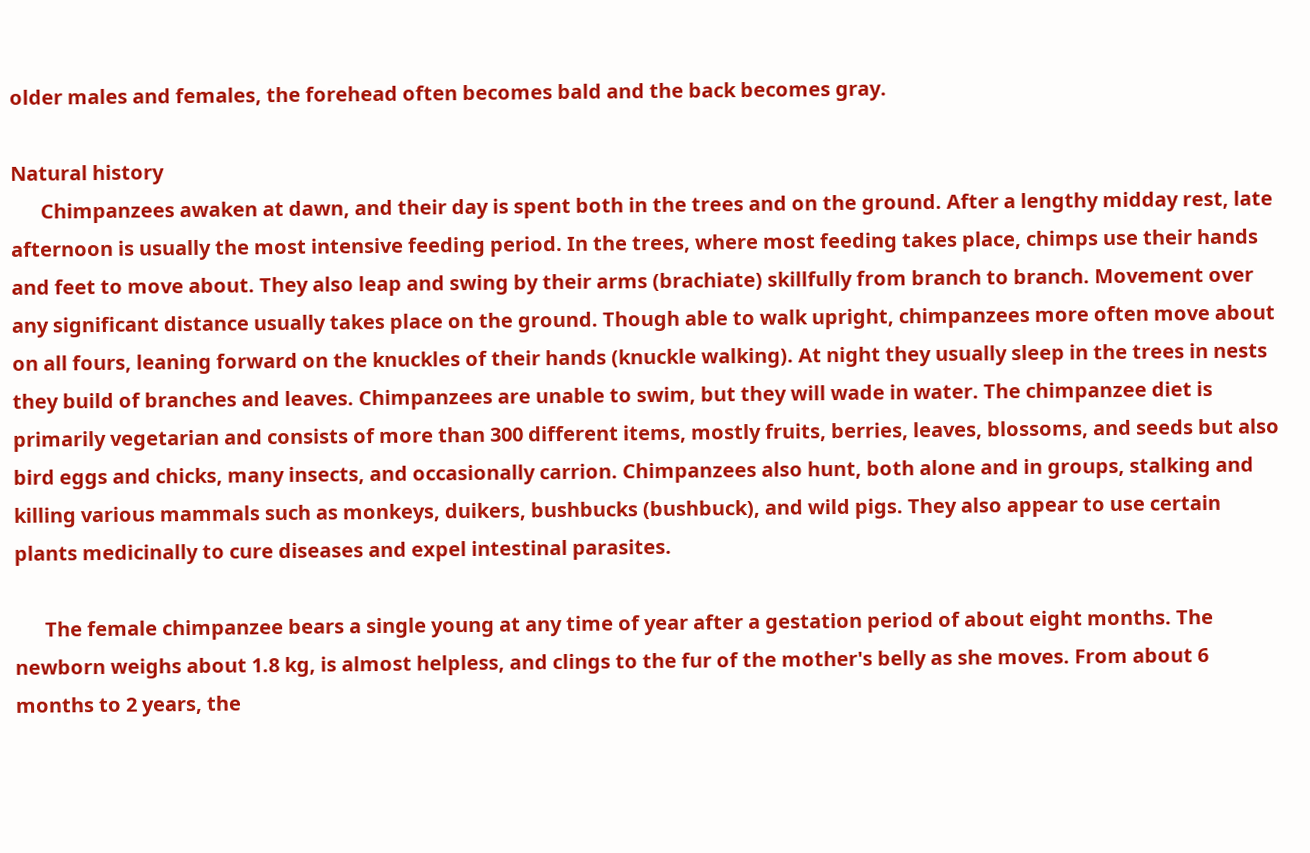older males and females, the forehead often becomes bald and the back becomes gray.

Natural history
      Chimpanzees awaken at dawn, and their day is spent both in the trees and on the ground. After a lengthy midday rest, late afternoon is usually the most intensive feeding period. In the trees, where most feeding takes place, chimps use their hands and feet to move about. They also leap and swing by their arms (brachiate) skillfully from branch to branch. Movement over any significant distance usually takes place on the ground. Though able to walk upright, chimpanzees more often move about on all fours, leaning forward on the knuckles of their hands (knuckle walking). At night they usually sleep in the trees in nests they build of branches and leaves. Chimpanzees are unable to swim, but they will wade in water. The chimpanzee diet is primarily vegetarian and consists of more than 300 different items, mostly fruits, berries, leaves, blossoms, and seeds but also bird eggs and chicks, many insects, and occasionally carrion. Chimpanzees also hunt, both alone and in groups, stalking and killing various mammals such as monkeys, duikers, bushbucks (bushbuck), and wild pigs. They also appear to use certain plants medicinally to cure diseases and expel intestinal parasites.

      The female chimpanzee bears a single young at any time of year after a gestation period of about eight months. The newborn weighs about 1.8 kg, is almost helpless, and clings to the fur of the mother's belly as she moves. From about 6 months to 2 years, the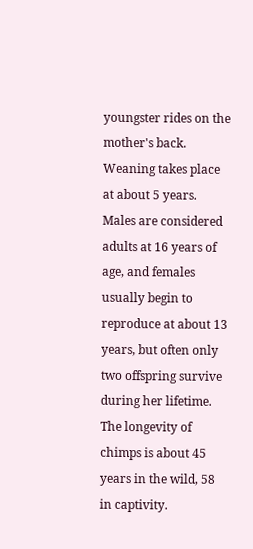youngster rides on the mother's back. Weaning takes place at about 5 years. Males are considered adults at 16 years of age, and females usually begin to reproduce at about 13 years, but often only two offspring survive during her lifetime. The longevity of chimps is about 45 years in the wild, 58 in captivity.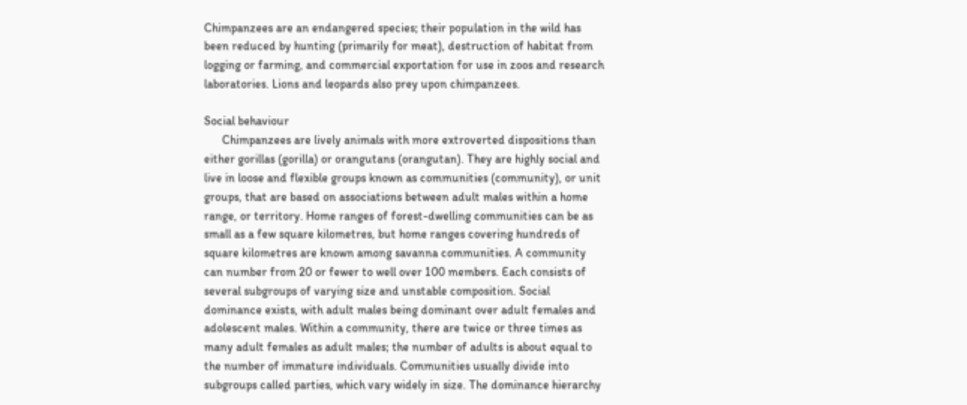Chimpanzees are an endangered species; their population in the wild has been reduced by hunting (primarily for meat), destruction of habitat from logging or farming, and commercial exportation for use in zoos and research laboratories. Lions and leopards also prey upon chimpanzees.

Social behaviour
      Chimpanzees are lively animals with more extroverted dispositions than either gorillas (gorilla) or orangutans (orangutan). They are highly social and live in loose and flexible groups known as communities (community), or unit groups, that are based on associations between adult males within a home range, or territory. Home ranges of forest-dwelling communities can be as small as a few square kilometres, but home ranges covering hundreds of square kilometres are known among savanna communities. A community can number from 20 or fewer to well over 100 members. Each consists of several subgroups of varying size and unstable composition. Social dominance exists, with adult males being dominant over adult females and adolescent males. Within a community, there are twice or three times as many adult females as adult males; the number of adults is about equal to the number of immature individuals. Communities usually divide into subgroups called parties, which vary widely in size. The dominance hierarchy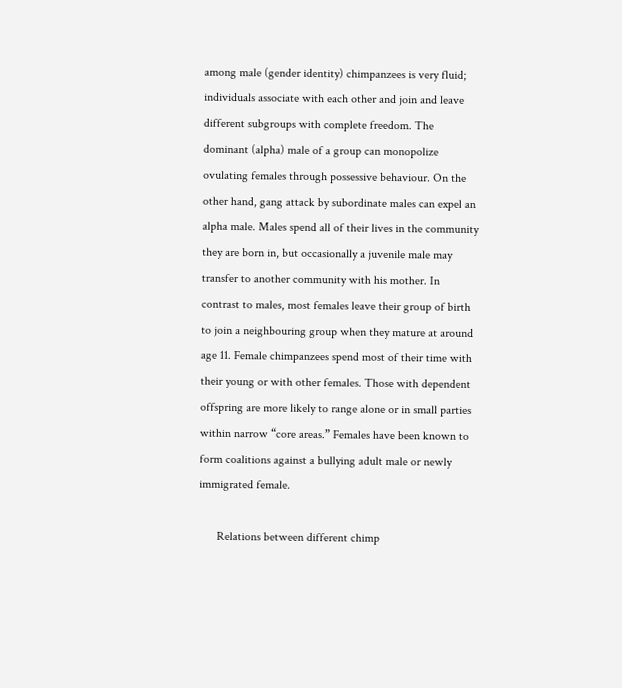among male (gender identity) chimpanzees is very fluid; individuals associate with each other and join and leave different subgroups with complete freedom. The dominant (alpha) male of a group can monopolize ovulating females through possessive behaviour. On the other hand, gang attack by subordinate males can expel an alpha male. Males spend all of their lives in the community they are born in, but occasionally a juvenile male may transfer to another community with his mother. In contrast to males, most females leave their group of birth to join a neighbouring group when they mature at around age 11. Female chimpanzees spend most of their time with their young or with other females. Those with dependent offspring are more likely to range alone or in small parties within narrow “core areas.” Females have been known to form coalitions against a bullying adult male or newly immigrated female.

      Relations between different chimp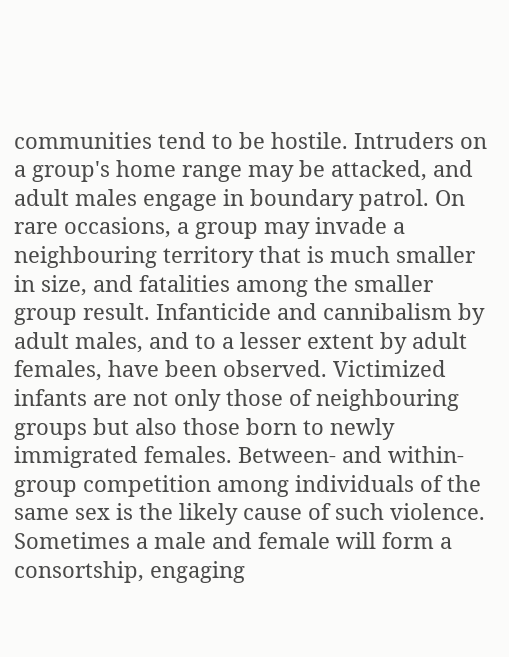communities tend to be hostile. Intruders on a group's home range may be attacked, and adult males engage in boundary patrol. On rare occasions, a group may invade a neighbouring territory that is much smaller in size, and fatalities among the smaller group result. Infanticide and cannibalism by adult males, and to a lesser extent by adult females, have been observed. Victimized infants are not only those of neighbouring groups but also those born to newly immigrated females. Between- and within-group competition among individuals of the same sex is the likely cause of such violence. Sometimes a male and female will form a consortship, engaging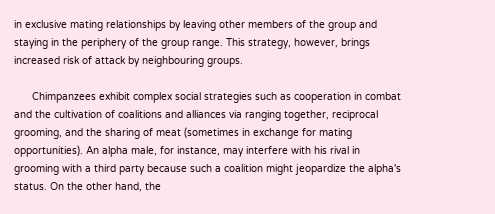in exclusive mating relationships by leaving other members of the group and staying in the periphery of the group range. This strategy, however, brings increased risk of attack by neighbouring groups.

      Chimpanzees exhibit complex social strategies such as cooperation in combat and the cultivation of coalitions and alliances via ranging together, reciprocal grooming, and the sharing of meat (sometimes in exchange for mating opportunities). An alpha male, for instance, may interfere with his rival in grooming with a third party because such a coalition might jeopardize the alpha's status. On the other hand, the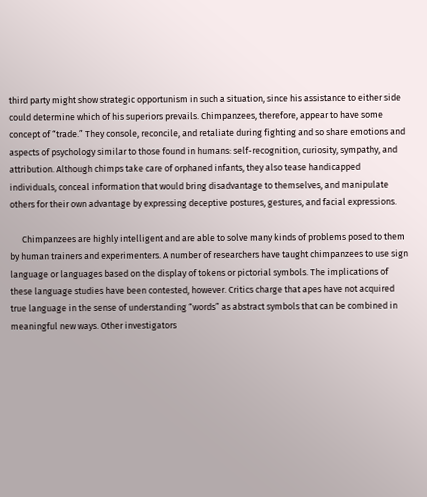third party might show strategic opportunism in such a situation, since his assistance to either side could determine which of his superiors prevails. Chimpanzees, therefore, appear to have some concept of “trade.” They console, reconcile, and retaliate during fighting and so share emotions and aspects of psychology similar to those found in humans: self-recognition, curiosity, sympathy, and attribution. Although chimps take care of orphaned infants, they also tease handicapped individuals, conceal information that would bring disadvantage to themselves, and manipulate others for their own advantage by expressing deceptive postures, gestures, and facial expressions.

      Chimpanzees are highly intelligent and are able to solve many kinds of problems posed to them by human trainers and experimenters. A number of researchers have taught chimpanzees to use sign language or languages based on the display of tokens or pictorial symbols. The implications of these language studies have been contested, however. Critics charge that apes have not acquired true language in the sense of understanding “words” as abstract symbols that can be combined in meaningful new ways. Other investigators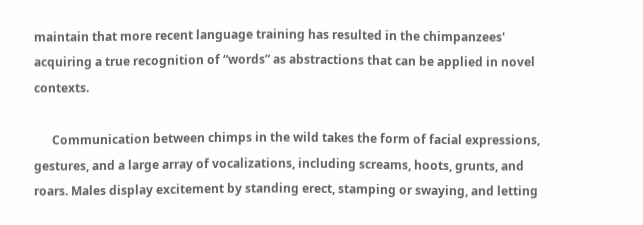maintain that more recent language training has resulted in the chimpanzees' acquiring a true recognition of “words” as abstractions that can be applied in novel contexts.

      Communication between chimps in the wild takes the form of facial expressions, gestures, and a large array of vocalizations, including screams, hoots, grunts, and roars. Males display excitement by standing erect, stamping or swaying, and letting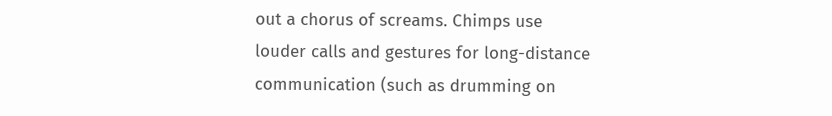out a chorus of screams. Chimps use louder calls and gestures for long-distance communication (such as drumming on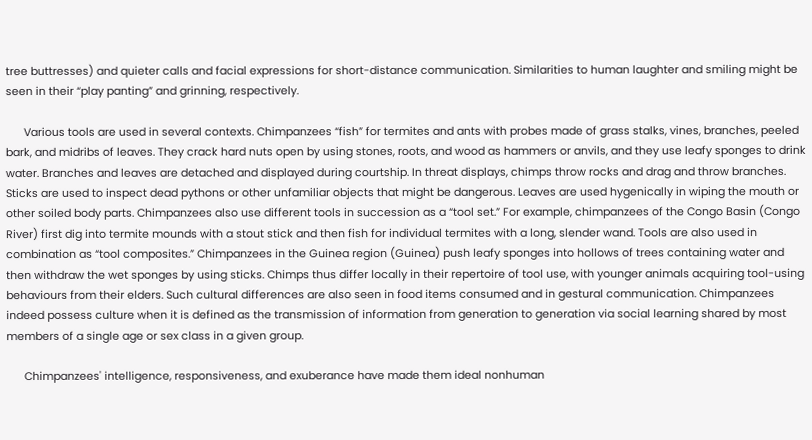tree buttresses) and quieter calls and facial expressions for short-distance communication. Similarities to human laughter and smiling might be seen in their “play panting” and grinning, respectively.

      Various tools are used in several contexts. Chimpanzees “fish” for termites and ants with probes made of grass stalks, vines, branches, peeled bark, and midribs of leaves. They crack hard nuts open by using stones, roots, and wood as hammers or anvils, and they use leafy sponges to drink water. Branches and leaves are detached and displayed during courtship. In threat displays, chimps throw rocks and drag and throw branches. Sticks are used to inspect dead pythons or other unfamiliar objects that might be dangerous. Leaves are used hygenically in wiping the mouth or other soiled body parts. Chimpanzees also use different tools in succession as a “tool set.” For example, chimpanzees of the Congo Basin (Congo River) first dig into termite mounds with a stout stick and then fish for individual termites with a long, slender wand. Tools are also used in combination as “tool composites.” Chimpanzees in the Guinea region (Guinea) push leafy sponges into hollows of trees containing water and then withdraw the wet sponges by using sticks. Chimps thus differ locally in their repertoire of tool use, with younger animals acquiring tool-using behaviours from their elders. Such cultural differences are also seen in food items consumed and in gestural communication. Chimpanzees indeed possess culture when it is defined as the transmission of information from generation to generation via social learning shared by most members of a single age or sex class in a given group.

      Chimpanzees' intelligence, responsiveness, and exuberance have made them ideal nonhuman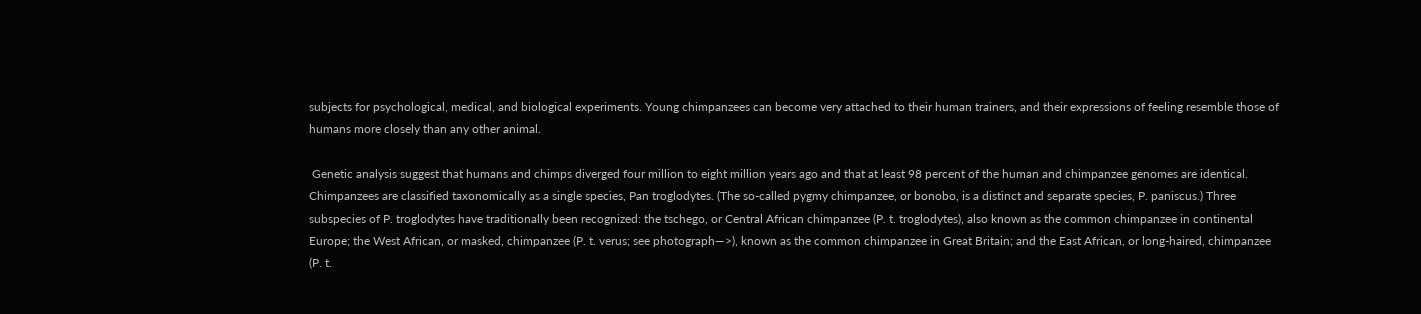subjects for psychological, medical, and biological experiments. Young chimpanzees can become very attached to their human trainers, and their expressions of feeling resemble those of humans more closely than any other animal.

 Genetic analysis suggest that humans and chimps diverged four million to eight million years ago and that at least 98 percent of the human and chimpanzee genomes are identical. Chimpanzees are classified taxonomically as a single species, Pan troglodytes. (The so-called pygmy chimpanzee, or bonobo, is a distinct and separate species, P. paniscus.) Three subspecies of P. troglodytes have traditionally been recognized: the tschego, or Central African chimpanzee (P. t. troglodytes), also known as the common chimpanzee in continental Europe; the West African, or masked, chimpanzee (P. t. verus; see photograph—>), known as the common chimpanzee in Great Britain; and the East African, or long-haired, chimpanzee (P. t.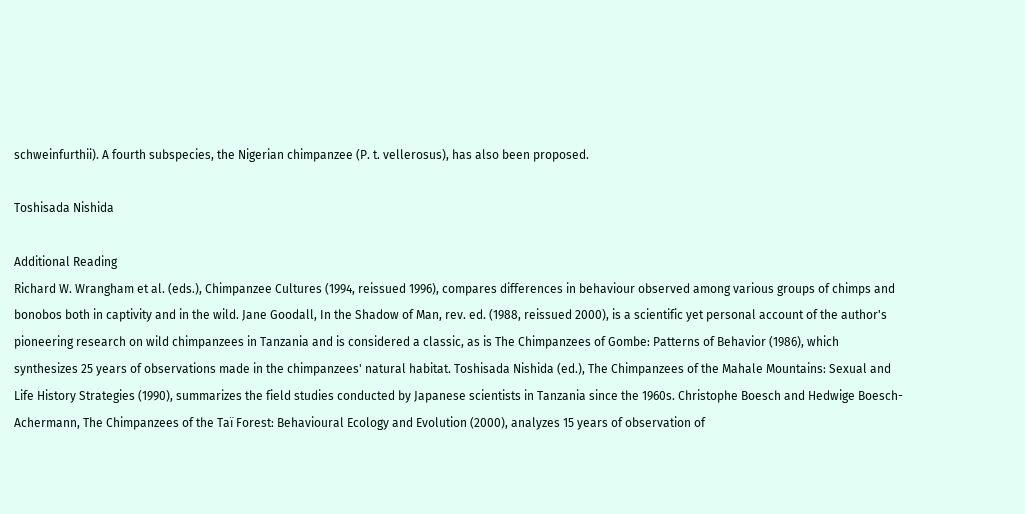schweinfurthii). A fourth subspecies, the Nigerian chimpanzee (P. t. vellerosus), has also been proposed.

Toshisada Nishida

Additional Reading
Richard W. Wrangham et al. (eds.), Chimpanzee Cultures (1994, reissued 1996), compares differences in behaviour observed among various groups of chimps and bonobos both in captivity and in the wild. Jane Goodall, In the Shadow of Man, rev. ed. (1988, reissued 2000), is a scientific yet personal account of the author's pioneering research on wild chimpanzees in Tanzania and is considered a classic, as is The Chimpanzees of Gombe: Patterns of Behavior (1986), which synthesizes 25 years of observations made in the chimpanzees' natural habitat. Toshisada Nishida (ed.), The Chimpanzees of the Mahale Mountains: Sexual and Life History Strategies (1990), summarizes the field studies conducted by Japanese scientists in Tanzania since the 1960s. Christophe Boesch and Hedwige Boesch-Achermann, The Chimpanzees of the Taï Forest: Behavioural Ecology and Evolution (2000), analyzes 15 years of observation of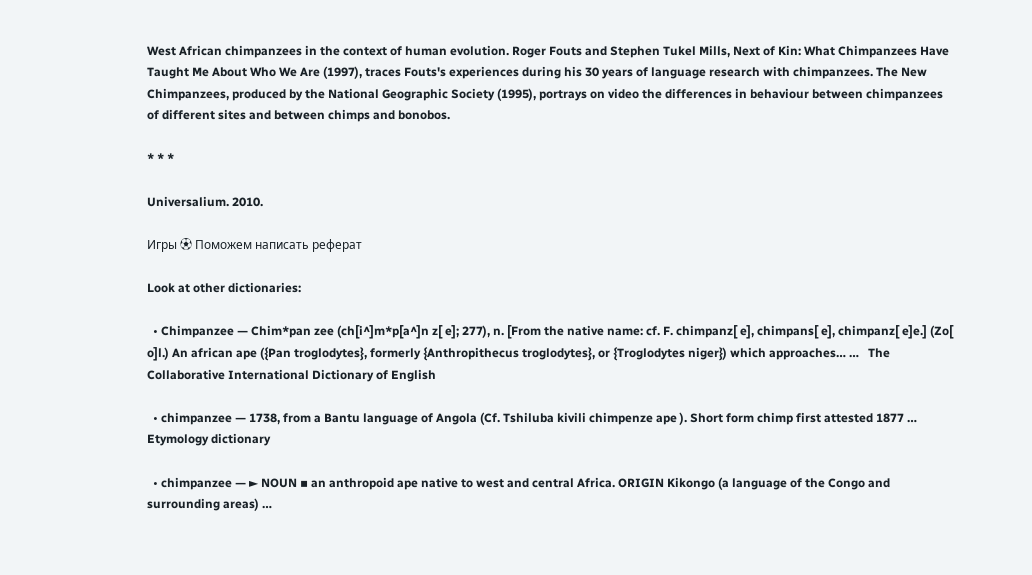West African chimpanzees in the context of human evolution. Roger Fouts and Stephen Tukel Mills, Next of Kin: What Chimpanzees Have Taught Me About Who We Are (1997), traces Fouts's experiences during his 30 years of language research with chimpanzees. The New Chimpanzees, produced by the National Geographic Society (1995), portrays on video the differences in behaviour between chimpanzees of different sites and between chimps and bonobos.

* * *

Universalium. 2010.

Игры ⚽ Поможем написать реферат

Look at other dictionaries:

  • Chimpanzee — Chim*pan zee (ch[i^]m*p[a^]n z[ e]; 277), n. [From the native name: cf. F. chimpanz[ e], chimpans[ e], chimpanz[ e]e.] (Zo[ o]l.) An african ape ({Pan troglodytes}, formerly {Anthropithecus troglodytes}, or {Troglodytes niger}) which approaches… …   The Collaborative International Dictionary of English

  • chimpanzee — 1738, from a Bantu language of Angola (Cf. Tshiluba kivili chimpenze ape ). Short form chimp first attested 1877 …   Etymology dictionary

  • chimpanzee — ► NOUN ▪ an anthropoid ape native to west and central Africa. ORIGIN Kikongo (a language of the Congo and surrounding areas) …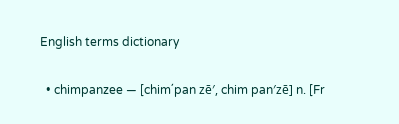English terms dictionary

  • chimpanzee — [chim΄pan zē′, chim pan′zē] n. [Fr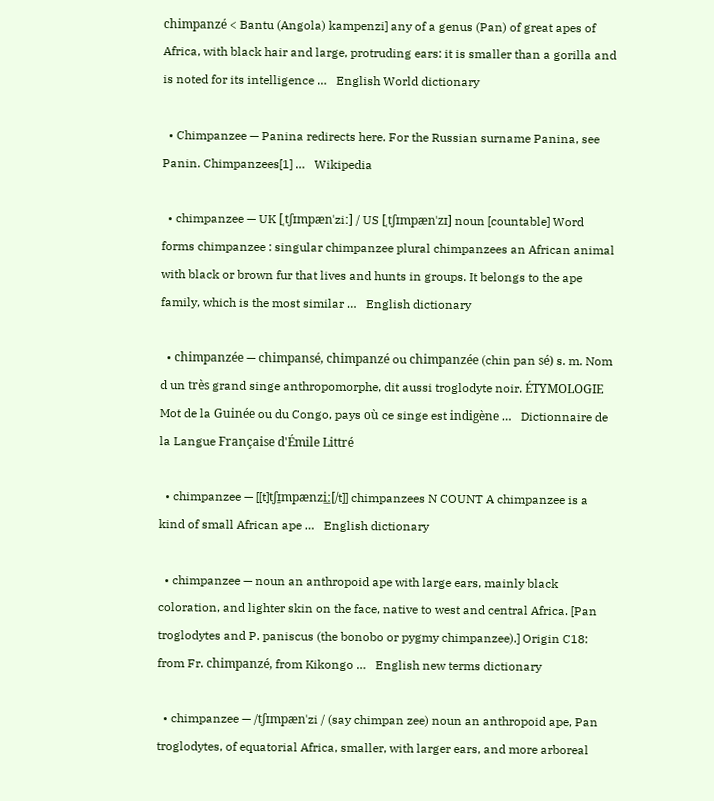chimpanzé < Bantu (Angola) kampenzi] any of a genus (Pan) of great apes of Africa, with black hair and large, protruding ears: it is smaller than a gorilla and is noted for its intelligence …   English World dictionary

  • Chimpanzee — Panina redirects here. For the Russian surname Panina, see Panin. Chimpanzees[1] …   Wikipedia

  • chimpanzee — UK [ˌtʃɪmpænˈziː] / US [ˌtʃɪmpænˈzɪ] noun [countable] Word forms chimpanzee : singular chimpanzee plural chimpanzees an African animal with black or brown fur that lives and hunts in groups. It belongs to the ape family, which is the most similar …   English dictionary

  • chimpanzée — chimpansé, chimpanzé ou chimpanzée (chin pan sé) s. m. Nom d un très grand singe anthropomorphe, dit aussi troglodyte noir. ÉTYMOLOGIE    Mot de la Guinée ou du Congo, pays où ce singe est indigène …   Dictionnaire de la Langue Française d'Émile Littré

  • chimpanzee — [[t]tʃɪ̱mpænzi͟ː[/t]] chimpanzees N COUNT A chimpanzee is a kind of small African ape …   English dictionary

  • chimpanzee — noun an anthropoid ape with large ears, mainly black coloration, and lighter skin on the face, native to west and central Africa. [Pan troglodytes and P. paniscus (the bonobo or pygmy chimpanzee).] Origin C18: from Fr. chimpanzé, from Kikongo …   English new terms dictionary

  • chimpanzee — /tʃɪmpænˈzi / (say chimpan zee) noun an anthropoid ape, Pan troglodytes, of equatorial Africa, smaller, with larger ears, and more arboreal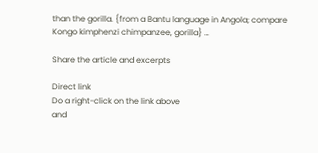than the gorilla. {from a Bantu language in Angola; compare Kongo kimphenzi chimpanzee, gorilla} …

Share the article and excerpts

Direct link
Do a right-click on the link above
and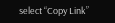select “Copy Link”